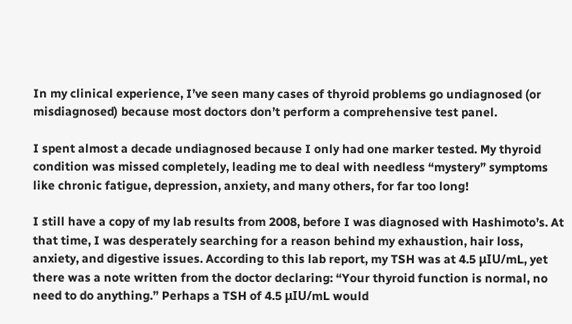In my clinical experience, I’ve seen many cases of thyroid problems go undiagnosed (or misdiagnosed) because most doctors don’t perform a comprehensive test panel.

I spent almost a decade undiagnosed because I only had one marker tested. My thyroid condition was missed completely, leading me to deal with needless “mystery” symptoms like chronic fatigue, depression, anxiety, and many others, for far too long!

I still have a copy of my lab results from 2008, before I was diagnosed with Hashimoto’s. At that time, I was desperately searching for a reason behind my exhaustion, hair loss, anxiety, and digestive issues. According to this lab report, my TSH was at 4.5 μIU/mL, yet there was a note written from the doctor declaring: “Your thyroid function is normal, no need to do anything.” Perhaps a TSH of 4.5 μIU/mL would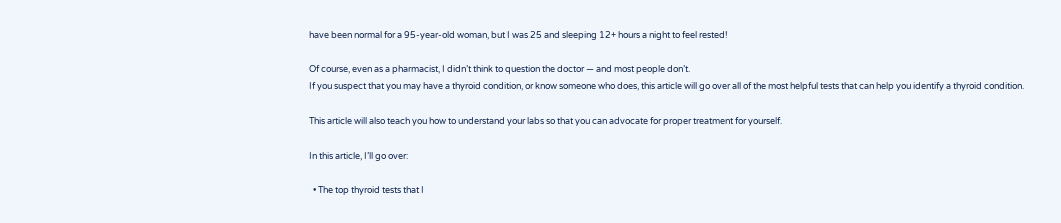have been normal for a 95-year-old woman, but I was 25 and sleeping 12+ hours a night to feel rested!

Of course, even as a pharmacist, I didn’t think to question the doctor — and most people don’t.
If you suspect that you may have a thyroid condition, or know someone who does, this article will go over all of the most helpful tests that can help you identify a thyroid condition.

This article will also teach you how to understand your labs so that you can advocate for proper treatment for yourself.

In this article, I’ll go over:

  • The top thyroid tests that I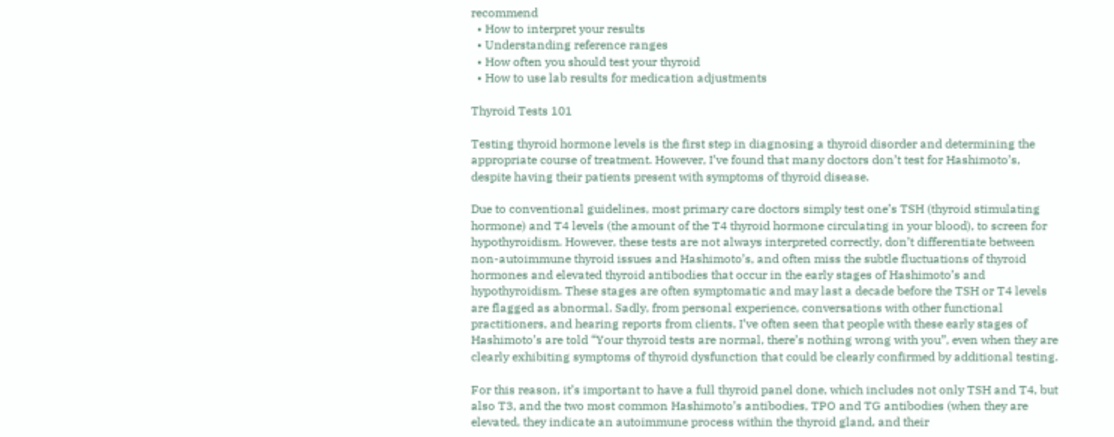recommend
  • How to interpret your results
  • Understanding reference ranges
  • How often you should test your thyroid
  • How to use lab results for medication adjustments

Thyroid Tests 101

Testing thyroid hormone levels is the first step in diagnosing a thyroid disorder and determining the appropriate course of treatment. However, I’ve found that many doctors don’t test for Hashimoto’s, despite having their patients present with symptoms of thyroid disease.

Due to conventional guidelines, most primary care doctors simply test one’s TSH (thyroid stimulating hormone) and T4 levels (the amount of the T4 thyroid hormone circulating in your blood), to screen for hypothyroidism. However, these tests are not always interpreted correctly, don’t differentiate between non-autoimmune thyroid issues and Hashimoto’s, and often miss the subtle fluctuations of thyroid hormones and elevated thyroid antibodies that occur in the early stages of Hashimoto’s and hypothyroidism. These stages are often symptomatic and may last a decade before the TSH or T4 levels are flagged as abnormal. Sadly, from personal experience, conversations with other functional practitioners, and hearing reports from clients, I’ve often seen that people with these early stages of Hashimoto’s are told “Your thyroid tests are normal, there’s nothing wrong with you”, even when they are clearly exhibiting symptoms of thyroid dysfunction that could be clearly confirmed by additional testing.

For this reason, it’s important to have a full thyroid panel done, which includes not only TSH and T4, but also T3, and the two most common Hashimoto’s antibodies, TPO and TG antibodies (when they are elevated, they indicate an autoimmune process within the thyroid gland, and their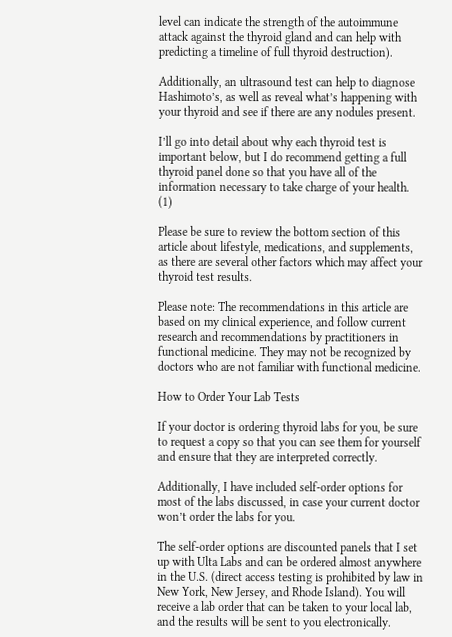level can indicate the strength of the autoimmune attack against the thyroid gland and can help with predicting a timeline of full thyroid destruction).

Additionally, an ultrasound test can help to diagnose Hashimoto’s, as well as reveal what’s happening with your thyroid and see if there are any nodules present.

I’ll go into detail about why each thyroid test is important below, but I do recommend getting a full thyroid panel done so that you have all of the information necessary to take charge of your health. (1)

Please be sure to review the bottom section of this article about lifestyle, medications, and supplements, as there are several other factors which may affect your thyroid test results.

Please note: The recommendations in this article are based on my clinical experience, and follow current research and recommendations by practitioners in functional medicine. They may not be recognized by doctors who are not familiar with functional medicine.

How to Order Your Lab Tests

If your doctor is ordering thyroid labs for you, be sure to request a copy so that you can see them for yourself and ensure that they are interpreted correctly.

Additionally, I have included self-order options for most of the labs discussed, in case your current doctor won’t order the labs for you.

The self-order options are discounted panels that I set up with Ulta Labs and can be ordered almost anywhere in the U.S. (direct access testing is prohibited by law in New York, New Jersey, and Rhode Island). You will receive a lab order that can be taken to your local lab, and the results will be sent to you electronically.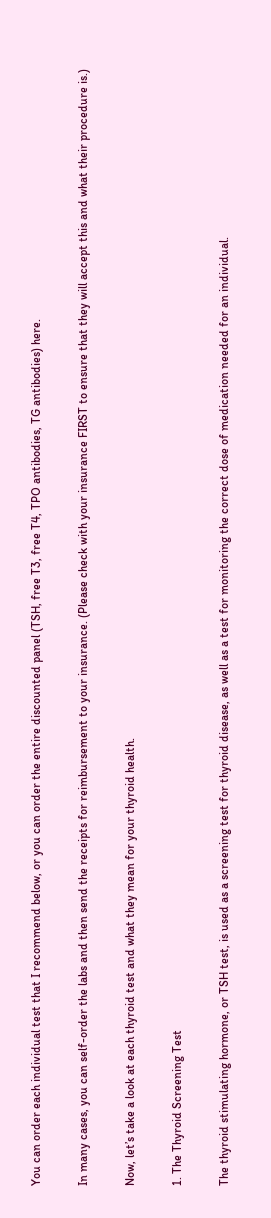You can order each individual test that I recommend below, or you can order the entire discounted panel (TSH, free T3, free T4, TPO antibodies, TG antibodies) here.

In many cases, you can self-order the labs and then send the receipts for reimbursement to your insurance. (Please check with your insurance FIRST to ensure that they will accept this and what their procedure is.)

Now, let’s take a look at each thyroid test and what they mean for your thyroid health.

1. The Thyroid Screening Test

The thyroid stimulating hormone, or TSH test, is used as a screening test for thyroid disease, as well as a test for monitoring the correct dose of medication needed for an individual.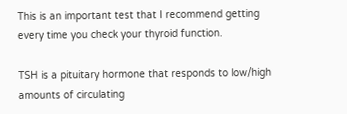This is an important test that I recommend getting every time you check your thyroid function.

TSH is a pituitary hormone that responds to low/high amounts of circulating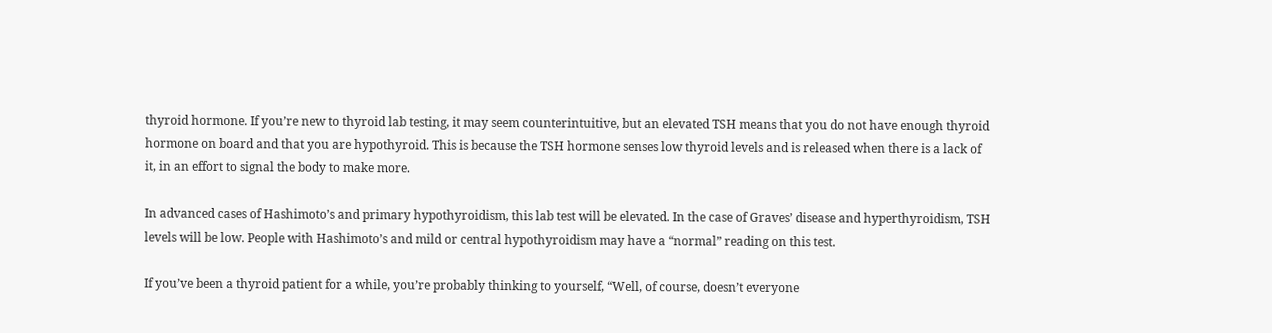thyroid hormone. If you’re new to thyroid lab testing, it may seem counterintuitive, but an elevated TSH means that you do not have enough thyroid hormone on board and that you are hypothyroid. This is because the TSH hormone senses low thyroid levels and is released when there is a lack of it, in an effort to signal the body to make more.

In advanced cases of Hashimoto’s and primary hypothyroidism, this lab test will be elevated. In the case of Graves’ disease and hyperthyroidism, TSH levels will be low. People with Hashimoto’s and mild or central hypothyroidism may have a “normal” reading on this test.

If you’ve been a thyroid patient for a while, you’re probably thinking to yourself, “Well, of course, doesn’t everyone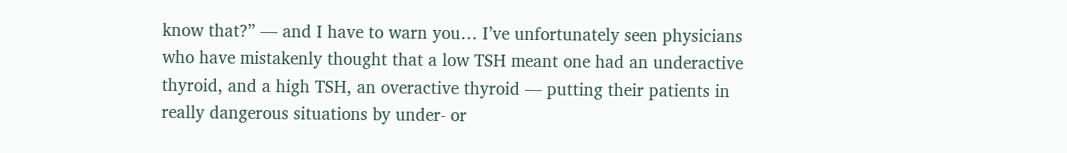know that?” — and I have to warn you… I’ve unfortunately seen physicians who have mistakenly thought that a low TSH meant one had an underactive thyroid, and a high TSH, an overactive thyroid — putting their patients in really dangerous situations by under- or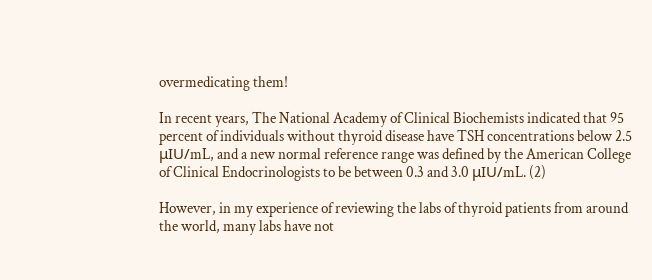overmedicating them!

In recent years, The National Academy of Clinical Biochemists indicated that 95 percent of individuals without thyroid disease have TSH concentrations below 2.5 μIU/mL, and a new normal reference range was defined by the American College of Clinical Endocrinologists to be between 0.3 and 3.0 μIU/mL. (2)

However, in my experience of reviewing the labs of thyroid patients from around the world, many labs have not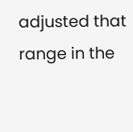adjusted that range in the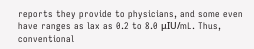reports they provide to physicians, and some even have ranges as lax as 0.2 to 8.0 μIU/mL. Thus, conventional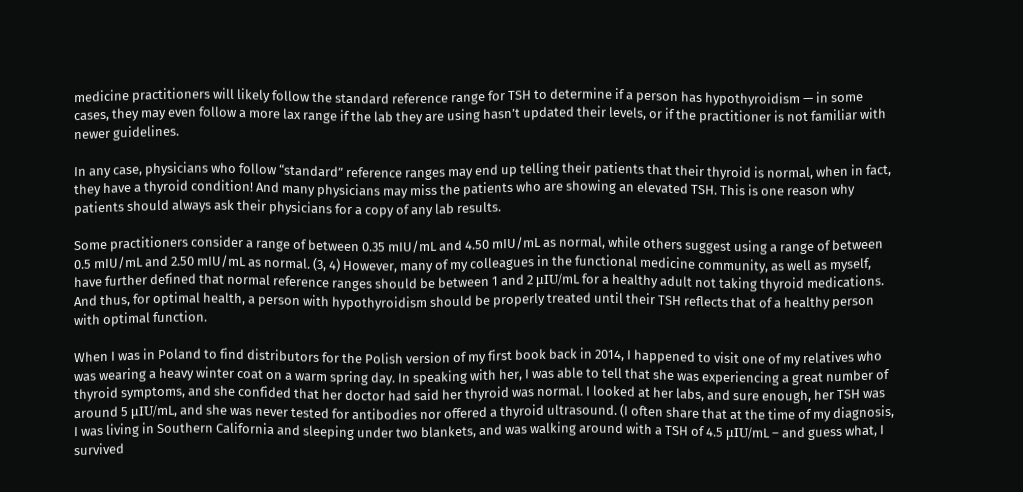medicine practitioners will likely follow the standard reference range for TSH to determine if a person has hypothyroidism — in some cases, they may even follow a more lax range if the lab they are using hasn’t updated their levels, or if the practitioner is not familiar with newer guidelines.

In any case, physicians who follow “standard” reference ranges may end up telling their patients that their thyroid is normal, when in fact, they have a thyroid condition! And many physicians may miss the patients who are showing an elevated TSH. This is one reason why patients should always ask their physicians for a copy of any lab results.

Some practitioners consider a range of between 0.35 mIU/mL and 4.50 mIU/mL as normal, while others suggest using a range of between 0.5 mIU/mL and 2.50 mIU/mL as normal. (3, 4) However, many of my colleagues in the functional medicine community, as well as myself, have further defined that normal reference ranges should be between 1 and 2 μIU/mL for a healthy adult not taking thyroid medications. And thus, for optimal health, a person with hypothyroidism should be properly treated until their TSH reflects that of a healthy person with optimal function.

When I was in Poland to find distributors for the Polish version of my first book back in 2014, I happened to visit one of my relatives who was wearing a heavy winter coat on a warm spring day. In speaking with her, I was able to tell that she was experiencing a great number of thyroid symptoms, and she confided that her doctor had said her thyroid was normal. I looked at her labs, and sure enough, her TSH was around 5 μIU/mL, and she was never tested for antibodies nor offered a thyroid ultrasound. (I often share that at the time of my diagnosis, I was living in Southern California and sleeping under two blankets, and was walking around with a TSH of 4.5 μIU/mL – and guess what, I survived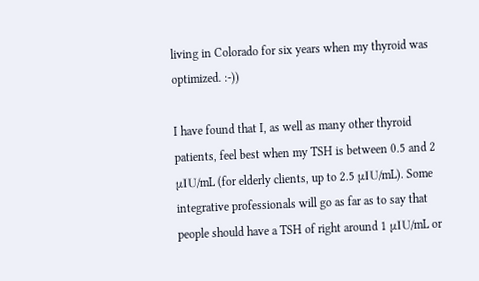living in Colorado for six years when my thyroid was optimized. :-))

I have found that I, as well as many other thyroid patients, feel best when my TSH is between 0.5 and 2 μIU/mL (for elderly clients, up to 2.5 μIU/mL). Some integrative professionals will go as far as to say that people should have a TSH of right around 1 μIU/mL or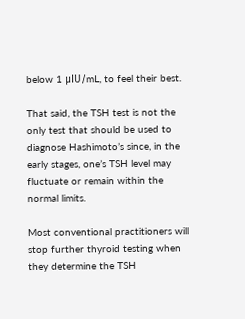below 1 μIU/mL, to feel their best.

That said, the TSH test is not the only test that should be used to diagnose Hashimoto’s since, in the early stages, one’s TSH level may fluctuate or remain within the normal limits.

Most conventional practitioners will stop further thyroid testing when they determine the TSH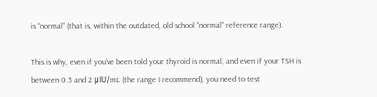is “normal” (that is, within the outdated, old school “normal” reference range).

This is why, even if you’ve been told your thyroid is normal, and even if your TSH is between 0.5 and 2 μIU/mL (the range I recommend), you need to test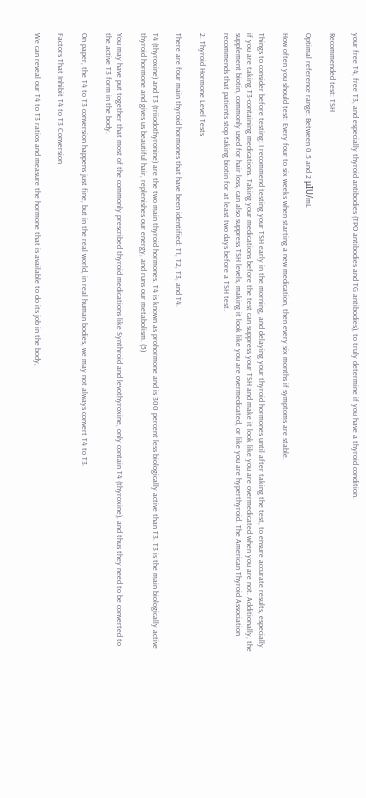your free T4, free T3, and especially thyroid antibodies (TPO antibodies and TG antibodies), to truly determine if you have a thyroid condition.

Recommended test: TSH

Optimal reference range: Between 0.5 and 2 μIU/mL

How often you should test: Every four to six weeks when starting a new medication, then every six months if symptoms are stable.

Things to consider before testing: I recommend testing your TSH early in the morning, and delaying your thyroid hormones until after taking the test, to ensure accurate results, especially if you are taking T3-containing medications. Taking your medications before the test can suppress your TSH and make it look like you are overmedicated when you are not. Additionally, the supplement biotin, commonly used for hair loss, can also suppress TSH levels, making it look like you are overmedicated, or like you are hyperthyroid. The American Thyroid Association recommends that patients stop taking biotin for at least two days before a TSH test.

2. Thyroid Hormone Level Tests

There are four main thyroid hormones that have been identified: T1, T2, T3, and T4.

T4 (thyroxine) and T3 (triiodothyronine) are the two main thyroid hormones. T4 is known as prohormone and is 300 percent less biologically active than T3. T3 is the main biologically active thyroid hormone and gives us beautiful hair, replenishes our energy, and runs our metabolism. (5)

You may have put together that most of the commonly prescribed thyroid medications like Synthroid and levothyroxine, only contain T4 (thyroxine), and thus they need to be converted to the active T3 form in the body.

On paper, the T4 to T3 conversion happens just fine, but in the real world, in real human bodies, we may not always convert T4 to T3.

Factors That Inhibit T4 to T3 Conversion

We can reveal our T4 to T3 ratios and measure the hormone that is available to do its job in the body,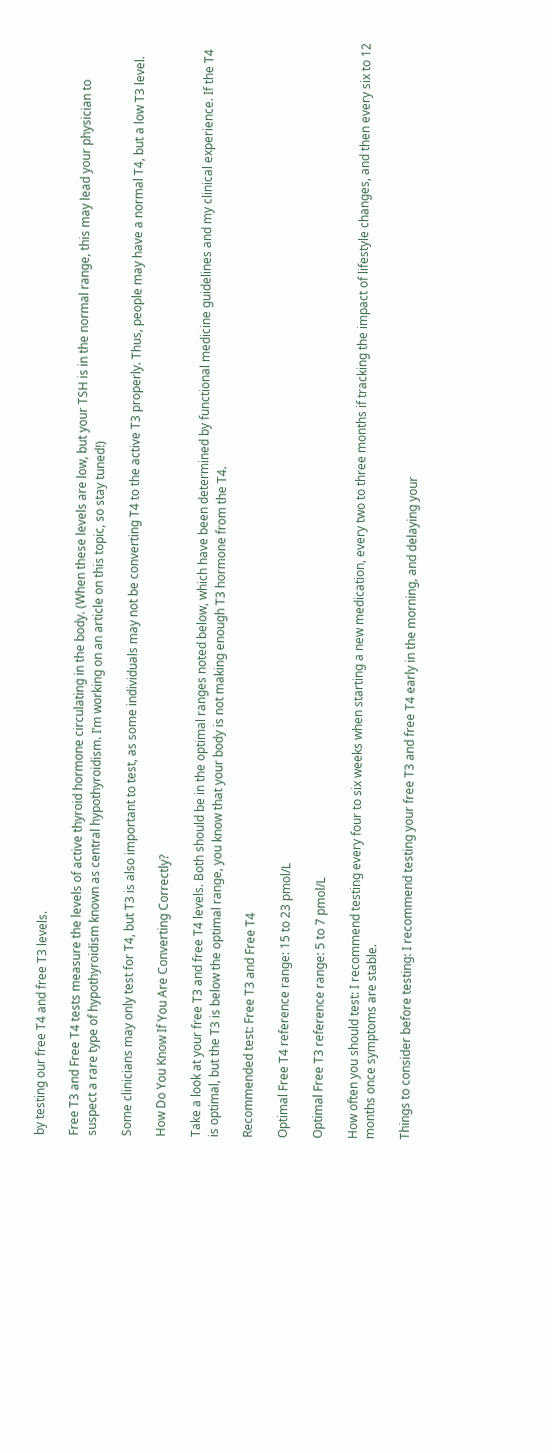by testing our free T4 and free T3 levels.

Free T3 and Free T4 tests measure the levels of active thyroid hormone circulating in the body. (When these levels are low, but your TSH is in the normal range, this may lead your physician to suspect a rare type of hypothyroidism known as central hypothyroidism. I’m working on an article on this topic, so stay tuned!)

Some clinicians may only test for T4, but T3 is also important to test, as some individuals may not be converting T4 to the active T3 properly. Thus, people may have a normal T4, but a low T3 level.

How Do You Know If You Are Converting Correctly?

Take a look at your free T3 and free T4 levels. Both should be in the optimal ranges noted below, which have been determined by functional medicine guidelines and my clinical experience. If the T4 is optimal, but the T3 is below the optimal range, you know that your body is not making enough T3 hormone from the T4.

Recommended test: Free T3 and Free T4

Optimal Free T4 reference range: 15 to 23 pmol/L

Optimal Free T3 reference range: 5 to 7 pmol/L

How often you should test: I recommend testing every four to six weeks when starting a new medication, every two to three months if tracking the impact of lifestyle changes, and then every six to 12 months once symptoms are stable.

Things to consider before testing: I recommend testing your free T3 and free T4 early in the morning, and delaying your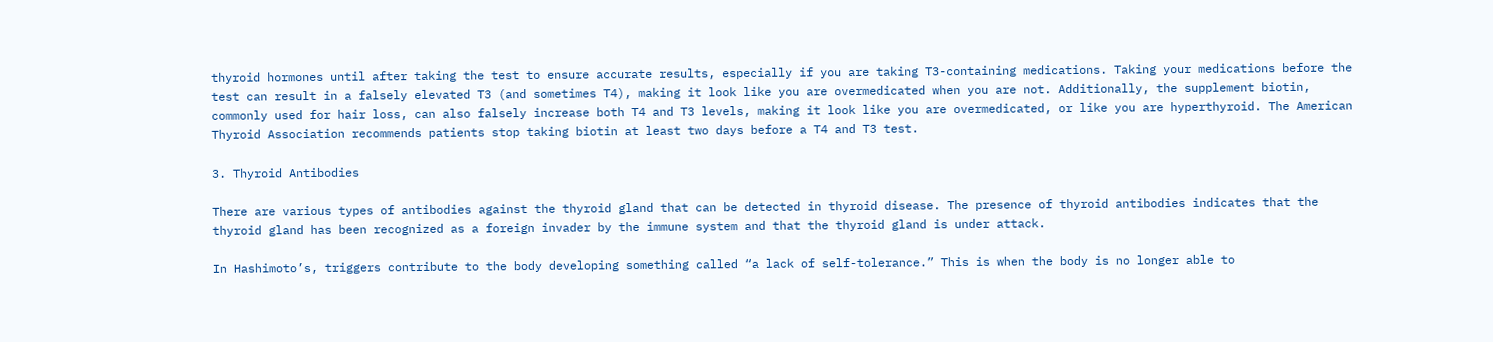thyroid hormones until after taking the test to ensure accurate results, especially if you are taking T3-containing medications. Taking your medications before the test can result in a falsely elevated T3 (and sometimes T4), making it look like you are overmedicated when you are not. Additionally, the supplement biotin, commonly used for hair loss, can also falsely increase both T4 and T3 levels, making it look like you are overmedicated, or like you are hyperthyroid. The American Thyroid Association recommends patients stop taking biotin at least two days before a T4 and T3 test.

3. Thyroid Antibodies

There are various types of antibodies against the thyroid gland that can be detected in thyroid disease. The presence of thyroid antibodies indicates that the thyroid gland has been recognized as a foreign invader by the immune system and that the thyroid gland is under attack.

In Hashimoto’s, triggers contribute to the body developing something called “a lack of self-tolerance.” This is when the body is no longer able to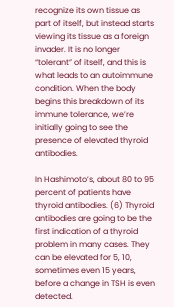recognize its own tissue as part of itself, but instead starts viewing its tissue as a foreign invader. It is no longer “tolerant” of itself, and this is what leads to an autoimmune condition. When the body begins this breakdown of its immune tolerance, we’re initially going to see the presence of elevated thyroid antibodies.

In Hashimoto’s, about 80 to 95 percent of patients have thyroid antibodies. (6) Thyroid antibodies are going to be the first indication of a thyroid problem in many cases. They can be elevated for 5, 10, sometimes even 15 years, before a change in TSH is even detected.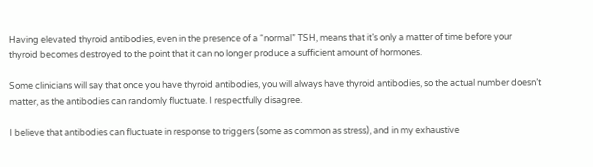Having elevated thyroid antibodies, even in the presence of a “normal” TSH, means that it’s only a matter of time before your thyroid becomes destroyed to the point that it can no longer produce a sufficient amount of hormones.

Some clinicians will say that once you have thyroid antibodies, you will always have thyroid antibodies, so the actual number doesn’t matter, as the antibodies can randomly fluctuate. I respectfully disagree.

I believe that antibodies can fluctuate in response to triggers (some as common as stress), and in my exhaustive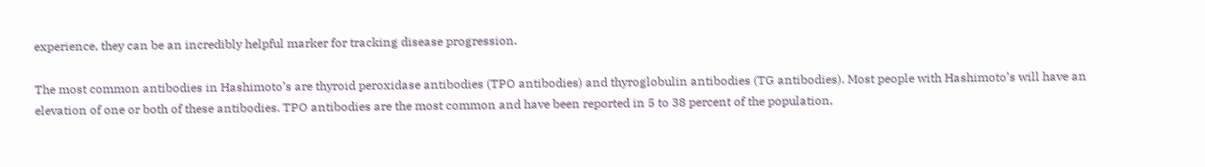experience, they can be an incredibly helpful marker for tracking disease progression.

The most common antibodies in Hashimoto’s are thyroid peroxidase antibodies (TPO antibodies) and thyroglobulin antibodies (TG antibodies). Most people with Hashimoto’s will have an elevation of one or both of these antibodies. TPO antibodies are the most common and have been reported in 5 to 38 percent of the population,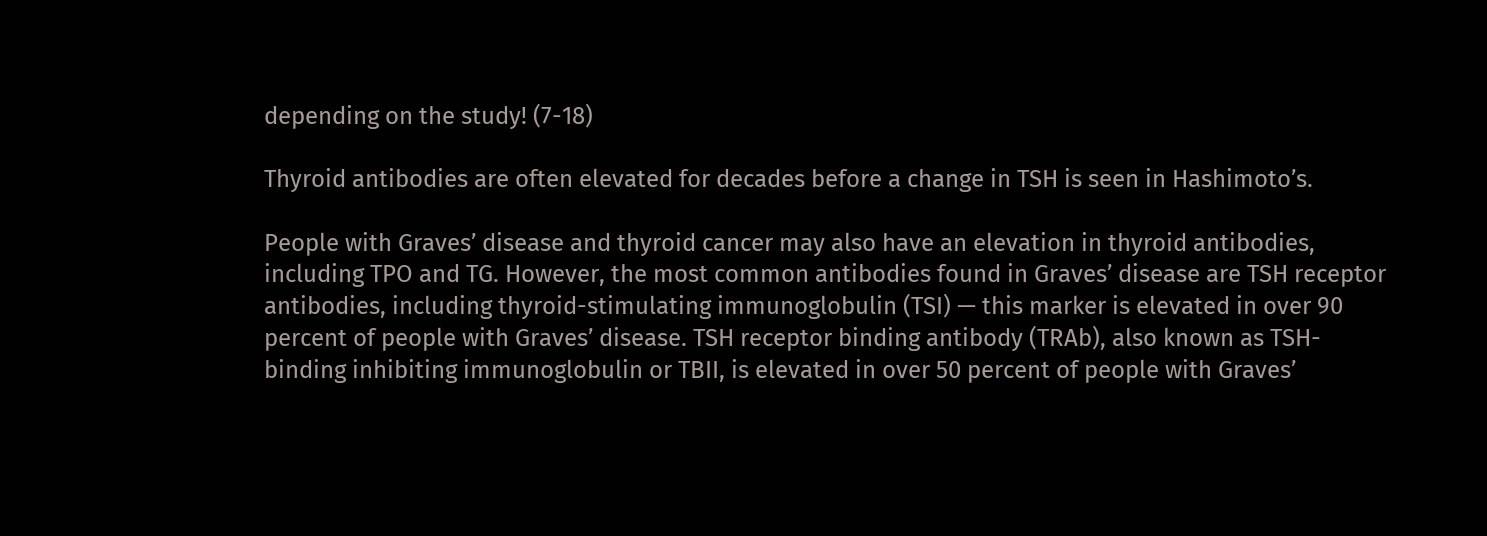depending on the study! (7-18)

Thyroid antibodies are often elevated for decades before a change in TSH is seen in Hashimoto’s.

People with Graves’ disease and thyroid cancer may also have an elevation in thyroid antibodies, including TPO and TG. However, the most common antibodies found in Graves’ disease are TSH receptor antibodies, including thyroid-stimulating immunoglobulin (TSI) — this marker is elevated in over 90 percent of people with Graves’ disease. TSH receptor binding antibody (TRAb), also known as TSH-binding inhibiting immunoglobulin or TBII, is elevated in over 50 percent of people with Graves’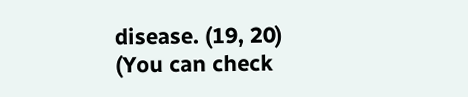disease. (19, 20) (You can check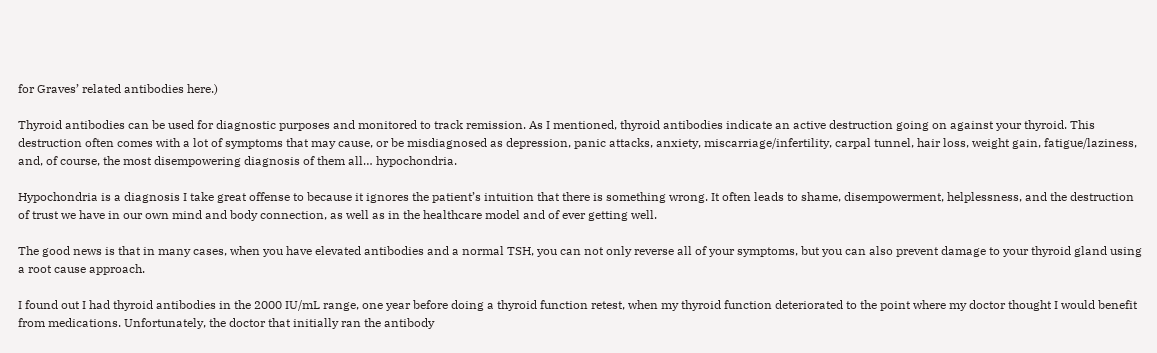for Graves’ related antibodies here.)

Thyroid antibodies can be used for diagnostic purposes and monitored to track remission. As I mentioned, thyroid antibodies indicate an active destruction going on against your thyroid. This destruction often comes with a lot of symptoms that may cause, or be misdiagnosed as depression, panic attacks, anxiety, miscarriage/infertility, carpal tunnel, hair loss, weight gain, fatigue/laziness, and, of course, the most disempowering diagnosis of them all… hypochondria.

Hypochondria is a diagnosis I take great offense to because it ignores the patient’s intuition that there is something wrong. It often leads to shame, disempowerment, helplessness, and the destruction of trust we have in our own mind and body connection, as well as in the healthcare model and of ever getting well.

The good news is that in many cases, when you have elevated antibodies and a normal TSH, you can not only reverse all of your symptoms, but you can also prevent damage to your thyroid gland using a root cause approach.

I found out I had thyroid antibodies in the 2000 IU/mL range, one year before doing a thyroid function retest, when my thyroid function deteriorated to the point where my doctor thought I would benefit from medications. Unfortunately, the doctor that initially ran the antibody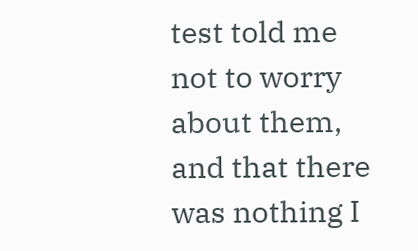test told me not to worry about them, and that there was nothing I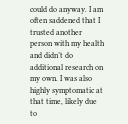could do anyway. I am often saddened that I trusted another person with my health and didn’t do additional research on my own. I was also highly symptomatic at that time, likely due to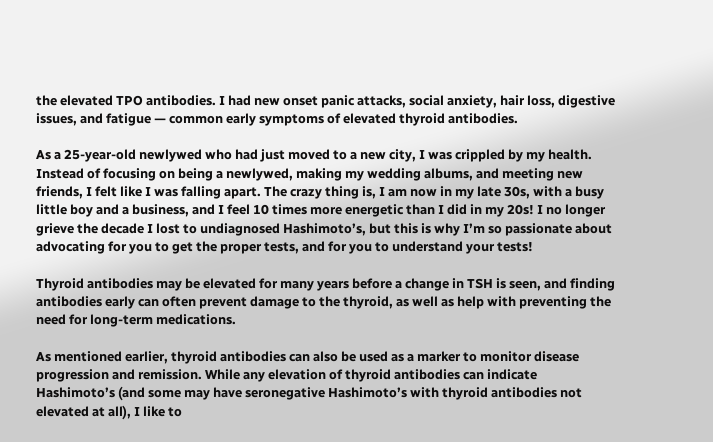the elevated TPO antibodies. I had new onset panic attacks, social anxiety, hair loss, digestive issues, and fatigue — common early symptoms of elevated thyroid antibodies.

As a 25-year-old newlywed who had just moved to a new city, I was crippled by my health. Instead of focusing on being a newlywed, making my wedding albums, and meeting new friends, I felt like I was falling apart. The crazy thing is, I am now in my late 30s, with a busy little boy and a business, and I feel 10 times more energetic than I did in my 20s! I no longer grieve the decade I lost to undiagnosed Hashimoto’s, but this is why I’m so passionate about advocating for you to get the proper tests, and for you to understand your tests!

Thyroid antibodies may be elevated for many years before a change in TSH is seen, and finding antibodies early can often prevent damage to the thyroid, as well as help with preventing the need for long-term medications.

As mentioned earlier, thyroid antibodies can also be used as a marker to monitor disease progression and remission. While any elevation of thyroid antibodies can indicate Hashimoto’s (and some may have seronegative Hashimoto’s with thyroid antibodies not elevated at all), I like to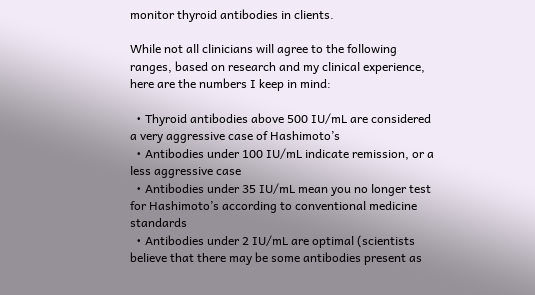monitor thyroid antibodies in clients.

While not all clinicians will agree to the following ranges, based on research and my clinical experience, here are the numbers I keep in mind:

  • Thyroid antibodies above 500 IU/mL are considered a very aggressive case of Hashimoto’s
  • Antibodies under 100 IU/mL indicate remission, or a less aggressive case
  • Antibodies under 35 IU/mL mean you no longer test for Hashimoto’s according to conventional medicine standards
  • Antibodies under 2 IU/mL are optimal (scientists believe that there may be some antibodies present as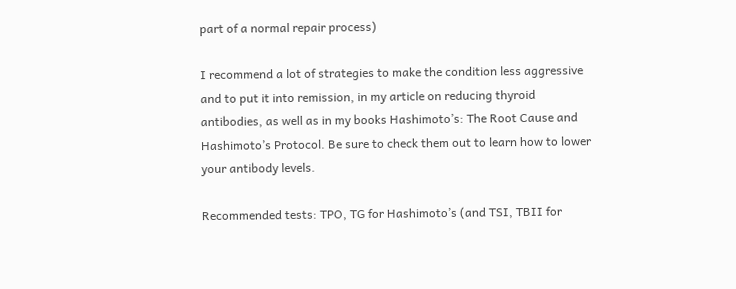part of a normal repair process)

I recommend a lot of strategies to make the condition less aggressive and to put it into remission, in my article on reducing thyroid antibodies, as well as in my books Hashimoto’s: The Root Cause and Hashimoto’s Protocol. Be sure to check them out to learn how to lower your antibody levels.

Recommended tests: TPO, TG for Hashimoto’s (and TSI, TBII for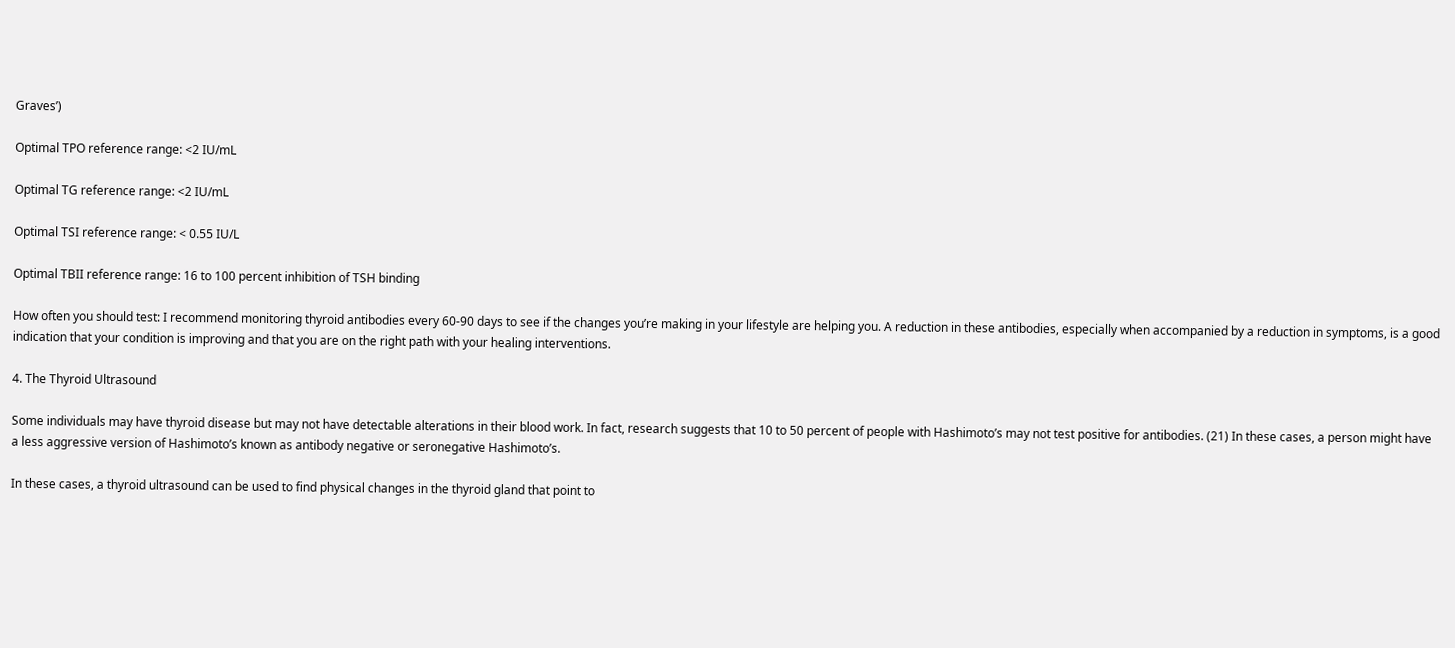Graves’)

Optimal TPO reference range: <2 IU/mL

Optimal TG reference range: <2 IU/mL

Optimal TSI reference range: < 0.55 IU/L

Optimal TBII reference range: 16 to 100 percent inhibition of TSH binding

How often you should test: I recommend monitoring thyroid antibodies every 60-90 days to see if the changes you’re making in your lifestyle are helping you. A reduction in these antibodies, especially when accompanied by a reduction in symptoms, is a good indication that your condition is improving and that you are on the right path with your healing interventions.

4. The Thyroid Ultrasound

Some individuals may have thyroid disease but may not have detectable alterations in their blood work. In fact, research suggests that 10 to 50 percent of people with Hashimoto’s may not test positive for antibodies. (21) In these cases, a person might have a less aggressive version of Hashimoto’s known as antibody negative or seronegative Hashimoto’s.

In these cases, a thyroid ultrasound can be used to find physical changes in the thyroid gland that point to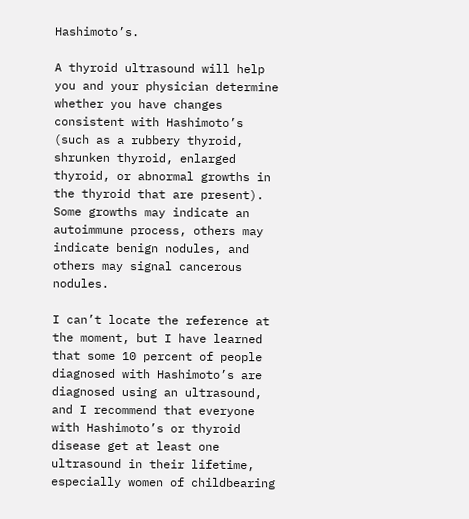Hashimoto’s.

A thyroid ultrasound will help you and your physician determine whether you have changes consistent with Hashimoto’s (such as a rubbery thyroid, shrunken thyroid, enlarged thyroid, or abnormal growths in the thyroid that are present). Some growths may indicate an autoimmune process, others may indicate benign nodules, and others may signal cancerous nodules.

I can’t locate the reference at the moment, but I have learned that some 10 percent of people diagnosed with Hashimoto’s are diagnosed using an ultrasound, and I recommend that everyone with Hashimoto’s or thyroid disease get at least one ultrasound in their lifetime, especially women of childbearing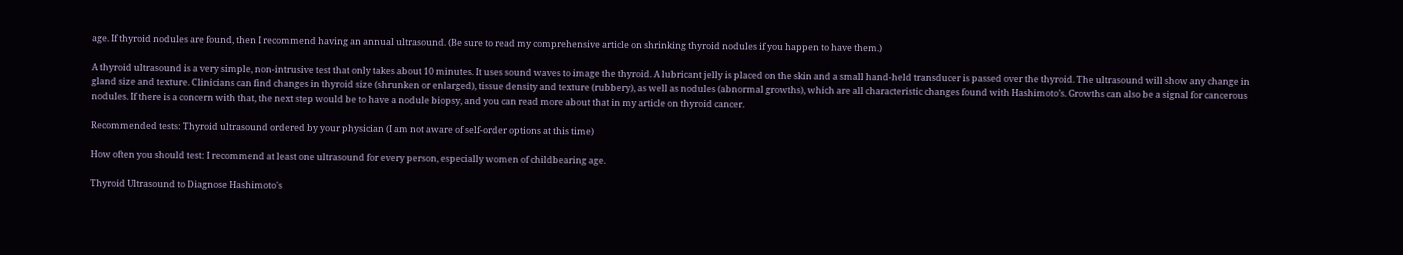age. If thyroid nodules are found, then I recommend having an annual ultrasound. (Be sure to read my comprehensive article on shrinking thyroid nodules if you happen to have them.)

A thyroid ultrasound is a very simple, non-intrusive test that only takes about 10 minutes. It uses sound waves to image the thyroid. A lubricant jelly is placed on the skin and a small hand-held transducer is passed over the thyroid. The ultrasound will show any change in gland size and texture. Clinicians can find changes in thyroid size (shrunken or enlarged), tissue density and texture (rubbery), as well as nodules (abnormal growths), which are all characteristic changes found with Hashimoto’s. Growths can also be a signal for cancerous nodules. If there is a concern with that, the next step would be to have a nodule biopsy, and you can read more about that in my article on thyroid cancer.

Recommended tests: Thyroid ultrasound ordered by your physician (I am not aware of self-order options at this time)

How often you should test: I recommend at least one ultrasound for every person, especially women of childbearing age.

Thyroid Ultrasound to Diagnose Hashimoto's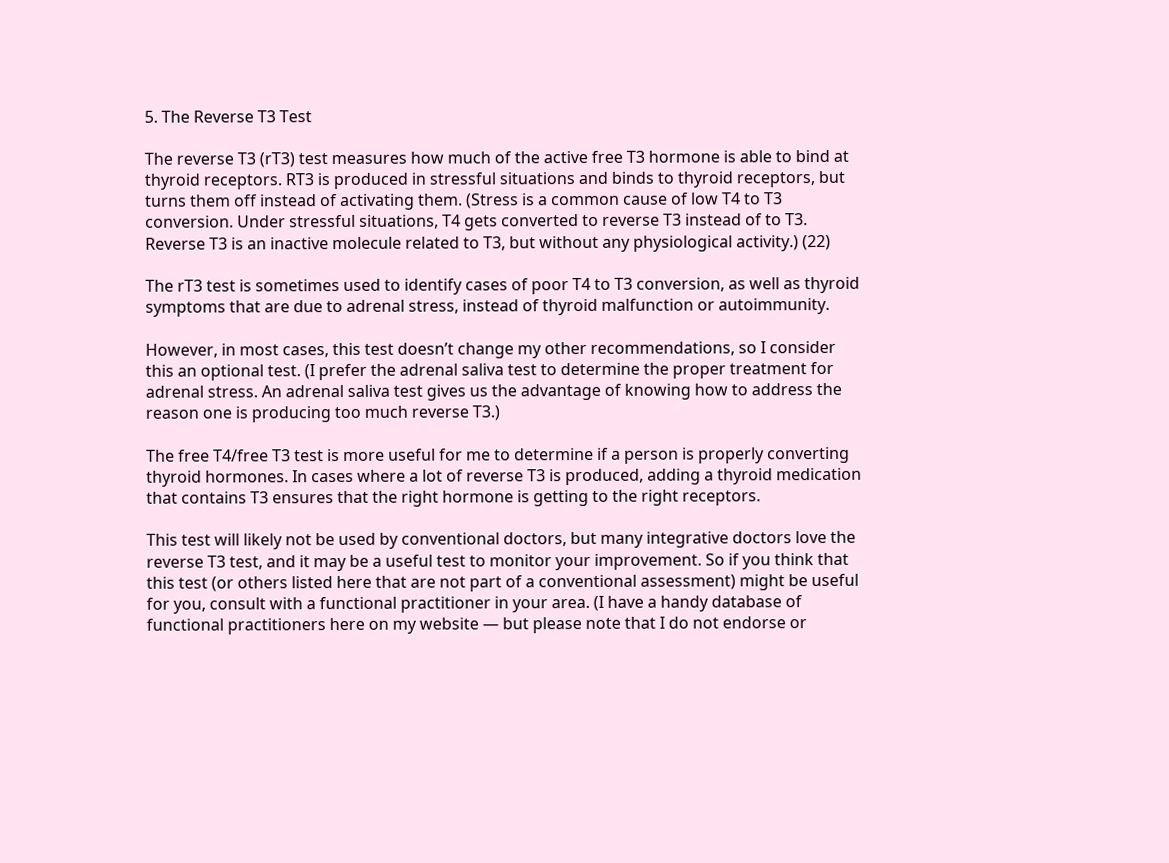5. The Reverse T3 Test

The reverse T3 (rT3) test measures how much of the active free T3 hormone is able to bind at thyroid receptors. RT3 is produced in stressful situations and binds to thyroid receptors, but turns them off instead of activating them. (Stress is a common cause of low T4 to T3 conversion. Under stressful situations, T4 gets converted to reverse T3 instead of to T3. Reverse T3 is an inactive molecule related to T3, but without any physiological activity.) (22)

The rT3 test is sometimes used to identify cases of poor T4 to T3 conversion, as well as thyroid symptoms that are due to adrenal stress, instead of thyroid malfunction or autoimmunity.

However, in most cases, this test doesn’t change my other recommendations, so I consider this an optional test. (I prefer the adrenal saliva test to determine the proper treatment for adrenal stress. An adrenal saliva test gives us the advantage of knowing how to address the reason one is producing too much reverse T3.)

The free T4/free T3 test is more useful for me to determine if a person is properly converting thyroid hormones. In cases where a lot of reverse T3 is produced, adding a thyroid medication that contains T3 ensures that the right hormone is getting to the right receptors.

This test will likely not be used by conventional doctors, but many integrative doctors love the reverse T3 test, and it may be a useful test to monitor your improvement. So if you think that this test (or others listed here that are not part of a conventional assessment) might be useful for you, consult with a functional practitioner in your area. (I have a handy database of functional practitioners here on my website — but please note that I do not endorse or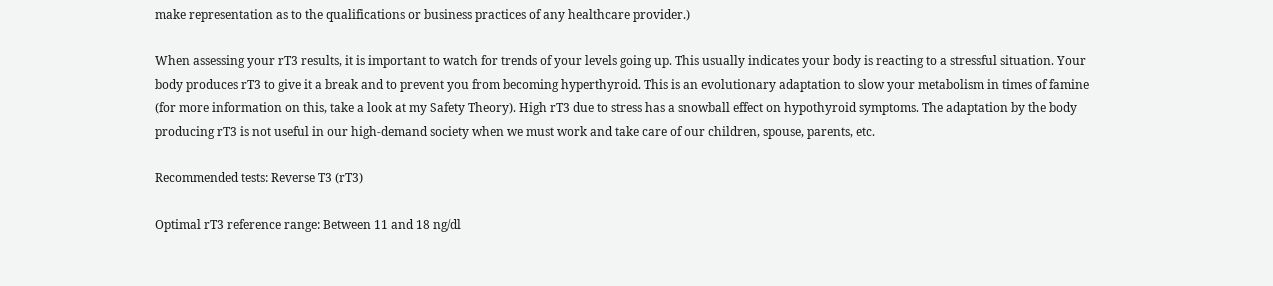make representation as to the qualifications or business practices of any healthcare provider.)

When assessing your rT3 results, it is important to watch for trends of your levels going up. This usually indicates your body is reacting to a stressful situation. Your body produces rT3 to give it a break and to prevent you from becoming hyperthyroid. This is an evolutionary adaptation to slow your metabolism in times of famine (for more information on this, take a look at my Safety Theory). High rT3 due to stress has a snowball effect on hypothyroid symptoms. The adaptation by the body producing rT3 is not useful in our high-demand society when we must work and take care of our children, spouse, parents, etc.

Recommended tests: Reverse T3 (rT3)

Optimal rT3 reference range: Between 11 and 18 ng/dl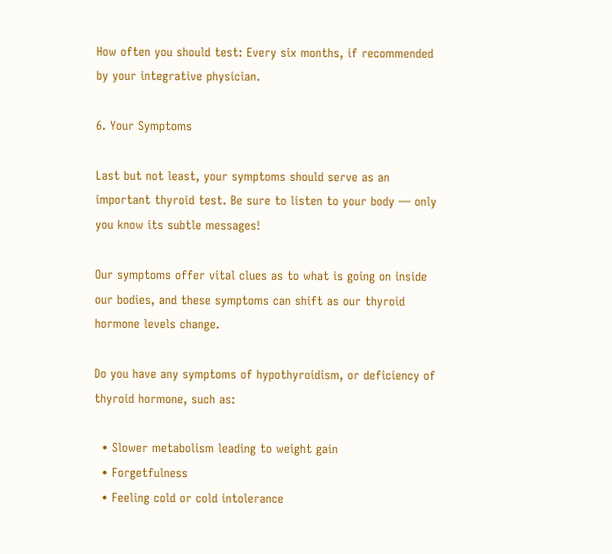How often you should test: Every six months, if recommended by your integrative physician.

6. Your Symptoms

Last but not least, your symptoms should serve as an important thyroid test. Be sure to listen to your body — only you know its subtle messages!

Our symptoms offer vital clues as to what is going on inside our bodies, and these symptoms can shift as our thyroid hormone levels change.

Do you have any symptoms of hypothyroidism, or deficiency of thyroid hormone, such as:

  • Slower metabolism leading to weight gain
  • Forgetfulness
  • Feeling cold or cold intolerance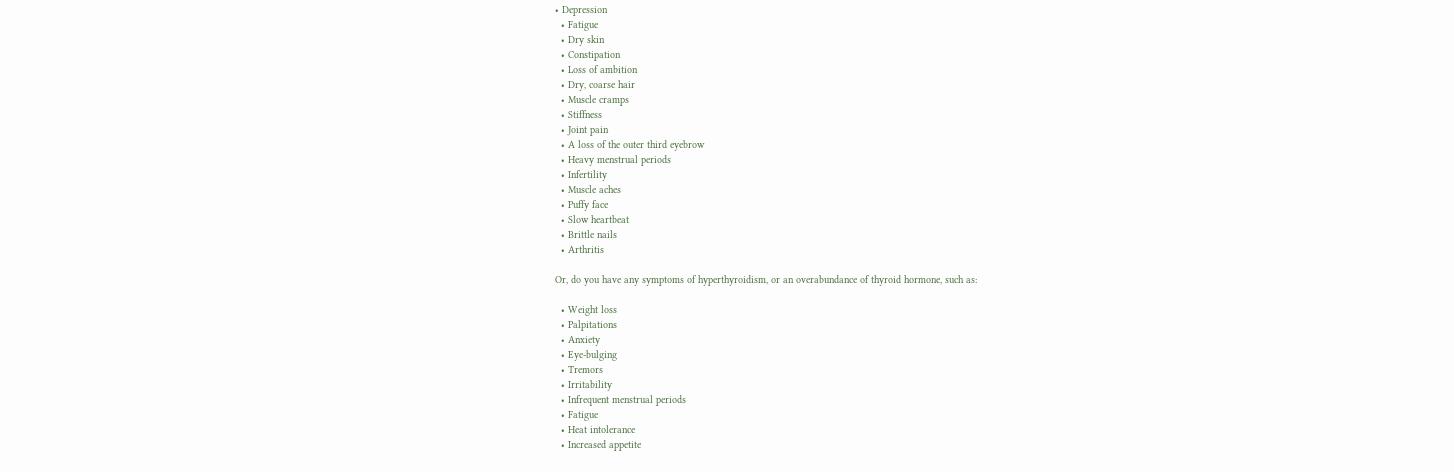• Depression
  • Fatigue
  • Dry skin
  • Constipation
  • Loss of ambition
  • Dry, coarse hair
  • Muscle cramps
  • Stiffness
  • Joint pain
  • A loss of the outer third eyebrow
  • Heavy menstrual periods
  • Infertility
  • Muscle aches
  • Puffy face
  • Slow heartbeat
  • Brittle nails
  • Arthritis

Or, do you have any symptoms of hyperthyroidism, or an overabundance of thyroid hormone, such as:

  • Weight loss
  • Palpitations
  • Anxiety
  • Eye-bulging
  • Tremors
  • Irritability
  • Infrequent menstrual periods
  • Fatigue
  • Heat intolerance
  • Increased appetite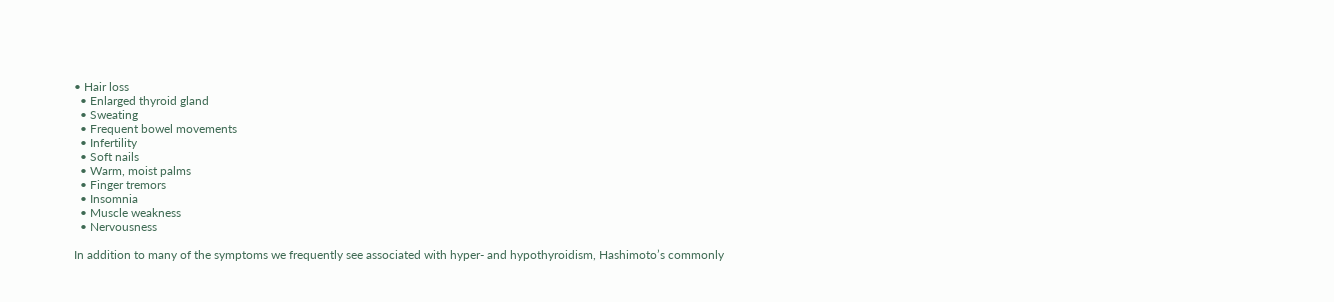• Hair loss
  • Enlarged thyroid gland
  • Sweating
  • Frequent bowel movements
  • Infertility
  • Soft nails
  • Warm, moist palms
  • Finger tremors
  • Insomnia
  • Muscle weakness
  • Nervousness

In addition to many of the symptoms we frequently see associated with hyper- and hypothyroidism, Hashimoto’s commonly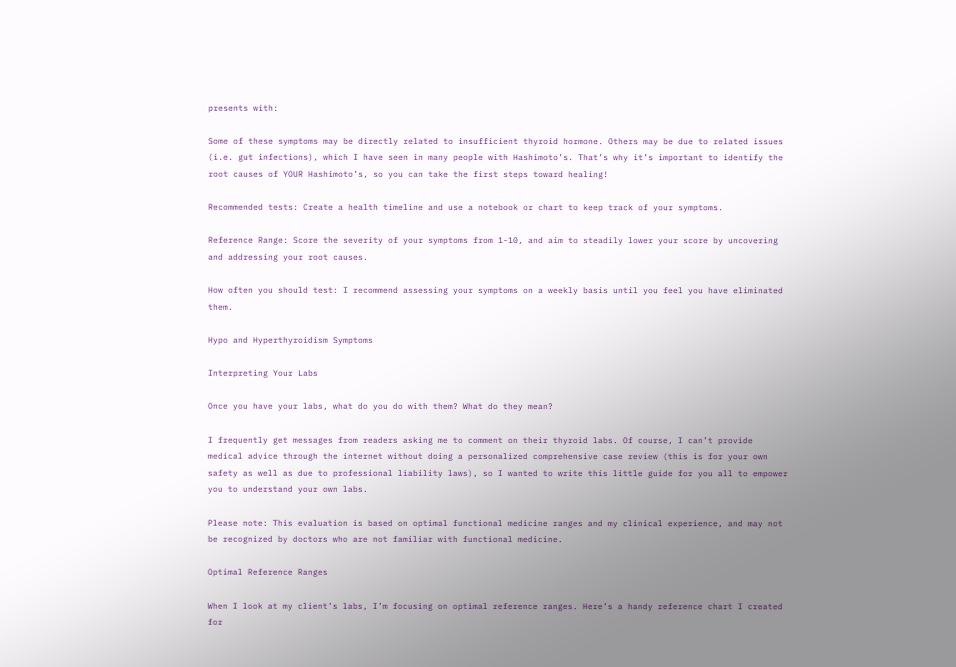presents with:

Some of these symptoms may be directly related to insufficient thyroid hormone. Others may be due to related issues (i.e. gut infections), which I have seen in many people with Hashimoto’s. That’s why it’s important to identify the root causes of YOUR Hashimoto’s, so you can take the first steps toward healing!

Recommended tests: Create a health timeline and use a notebook or chart to keep track of your symptoms.

Reference Range: Score the severity of your symptoms from 1-10, and aim to steadily lower your score by uncovering and addressing your root causes.

How often you should test: I recommend assessing your symptoms on a weekly basis until you feel you have eliminated them.

Hypo and Hyperthyroidism Symptoms

Interpreting Your Labs

Once you have your labs, what do you do with them? What do they mean?

I frequently get messages from readers asking me to comment on their thyroid labs. Of course, I can’t provide medical advice through the internet without doing a personalized comprehensive case review (this is for your own safety as well as due to professional liability laws), so I wanted to write this little guide for you all to empower you to understand your own labs.

Please note: This evaluation is based on optimal functional medicine ranges and my clinical experience, and may not be recognized by doctors who are not familiar with functional medicine.

Optimal Reference Ranges

When I look at my client’s labs, I’m focusing on optimal reference ranges. Here’s a handy reference chart I created for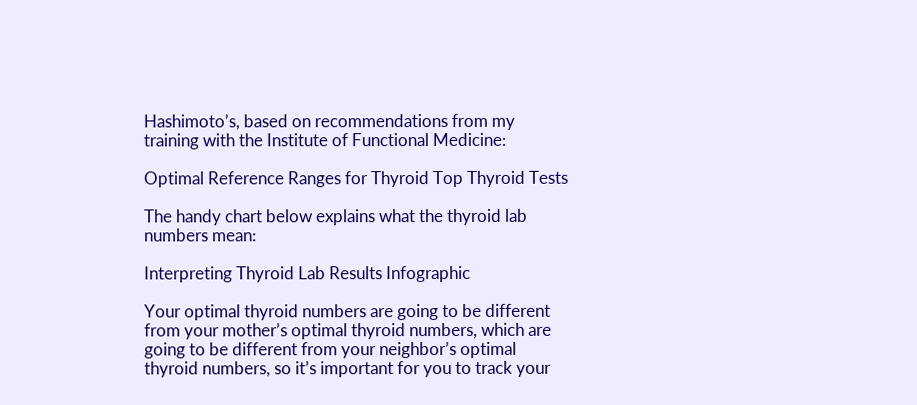Hashimoto’s, based on recommendations from my training with the Institute of Functional Medicine:

Optimal Reference Ranges for Thyroid Top Thyroid Tests

The handy chart below explains what the thyroid lab numbers mean:

Interpreting Thyroid Lab Results Infographic

Your optimal thyroid numbers are going to be different from your mother’s optimal thyroid numbers, which are going to be different from your neighbor’s optimal thyroid numbers, so it’s important for you to track your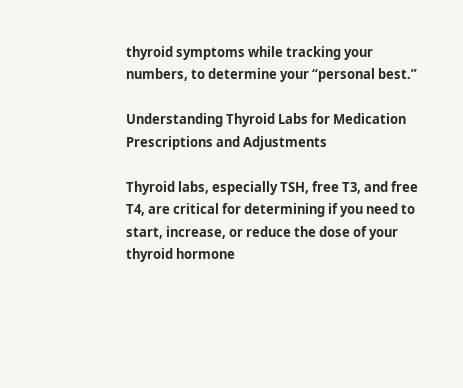thyroid symptoms while tracking your numbers, to determine your “personal best.”

Understanding Thyroid Labs for Medication Prescriptions and Adjustments

Thyroid labs, especially TSH, free T3, and free T4, are critical for determining if you need to start, increase, or reduce the dose of your thyroid hormone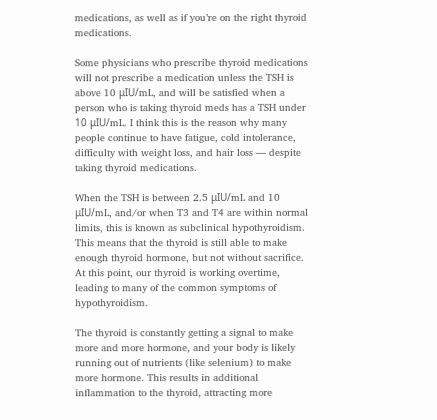medications, as well as if you’re on the right thyroid medications.

Some physicians who prescribe thyroid medications will not prescribe a medication unless the TSH is above 10 μIU/mL, and will be satisfied when a person who is taking thyroid meds has a TSH under 10 μIU/mL. I think this is the reason why many people continue to have fatigue, cold intolerance, difficulty with weight loss, and hair loss — despite taking thyroid medications.

When the TSH is between 2.5 μIU/mL and 10 μIU/mL, and/or when T3 and T4 are within normal limits, this is known as subclinical hypothyroidism. This means that the thyroid is still able to make enough thyroid hormone, but not without sacrifice. At this point, our thyroid is working overtime, leading to many of the common symptoms of hypothyroidism.

The thyroid is constantly getting a signal to make more and more hormone, and your body is likely running out of nutrients (like selenium) to make more hormone. This results in additional inflammation to the thyroid, attracting more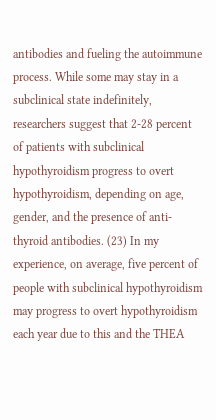antibodies and fueling the autoimmune process. While some may stay in a subclinical state indefinitely, researchers suggest that 2-28 percent of patients with subclinical hypothyroidism progress to overt hypothyroidism, depending on age, gender, and the presence of anti-thyroid antibodies. (23) In my experience, on average, five percent of people with subclinical hypothyroidism may progress to overt hypothyroidism each year due to this and the THEA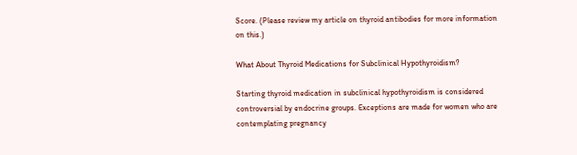Score. (Please review my article on thyroid antibodies for more information on this.)

What About Thyroid Medications for Subclinical Hypothyroidism?

Starting thyroid medication in subclinical hypothyroidism is considered controversial by endocrine groups. Exceptions are made for women who are contemplating pregnancy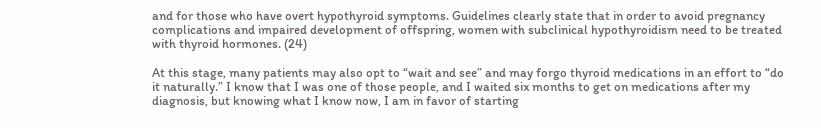and for those who have overt hypothyroid symptoms. Guidelines clearly state that in order to avoid pregnancy complications and impaired development of offspring, women with subclinical hypothyroidism need to be treated with thyroid hormones. (24)

At this stage, many patients may also opt to “wait and see” and may forgo thyroid medications in an effort to “do it naturally.” I know that I was one of those people, and I waited six months to get on medications after my diagnosis, but knowing what I know now, I am in favor of starting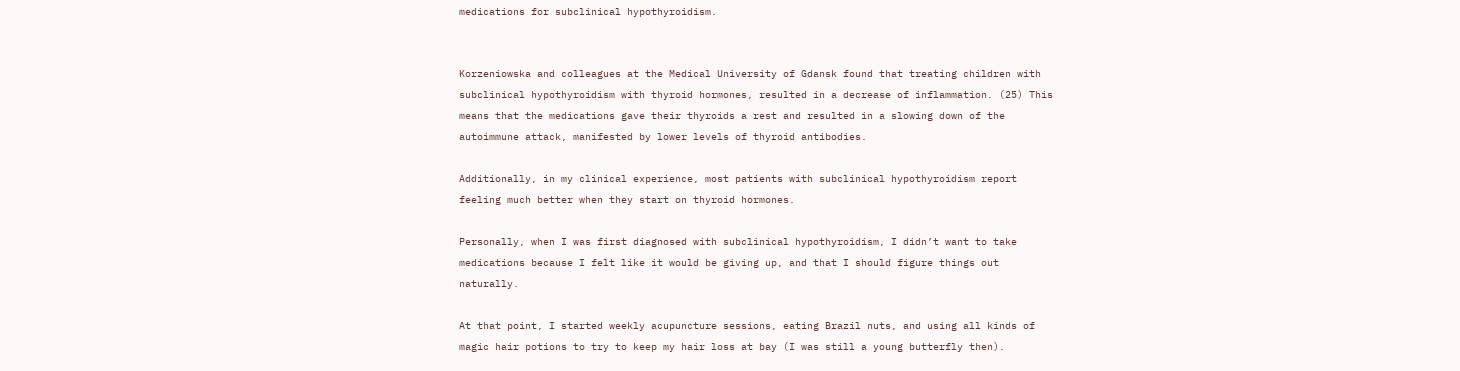medications for subclinical hypothyroidism.


Korzeniowska and colleagues at the Medical University of Gdansk found that treating children with subclinical hypothyroidism with thyroid hormones, resulted in a decrease of inflammation. (25) This means that the medications gave their thyroids a rest and resulted in a slowing down of the autoimmune attack, manifested by lower levels of thyroid antibodies.

Additionally, in my clinical experience, most patients with subclinical hypothyroidism report feeling much better when they start on thyroid hormones.

Personally, when I was first diagnosed with subclinical hypothyroidism, I didn’t want to take medications because I felt like it would be giving up, and that I should figure things out naturally.

At that point, I started weekly acupuncture sessions, eating Brazil nuts, and using all kinds of magic hair potions to try to keep my hair loss at bay (I was still a young butterfly then).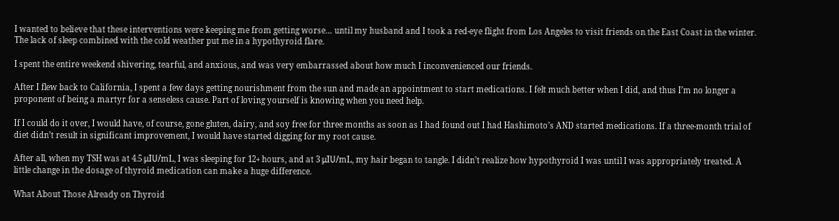I wanted to believe that these interventions were keeping me from getting worse… until my husband and I took a red-eye flight from Los Angeles to visit friends on the East Coast in the winter. The lack of sleep combined with the cold weather put me in a hypothyroid flare.

I spent the entire weekend shivering, tearful, and anxious, and was very embarrassed about how much I inconvenienced our friends.

After I flew back to California, I spent a few days getting nourishment from the sun and made an appointment to start medications. I felt much better when I did, and thus I’m no longer a proponent of being a martyr for a senseless cause. Part of loving yourself is knowing when you need help.

If I could do it over, I would have, of course, gone gluten, dairy, and soy free for three months as soon as I had found out I had Hashimoto’s AND started medications. If a three-month trial of diet didn’t result in significant improvement, I would have started digging for my root cause.

After all, when my TSH was at 4.5 μIU/mL, I was sleeping for 12+ hours, and at 3 μIU/mL, my hair began to tangle. I didn’t realize how hypothyroid I was until I was appropriately treated. A little change in the dosage of thyroid medication can make a huge difference.

What About Those Already on Thyroid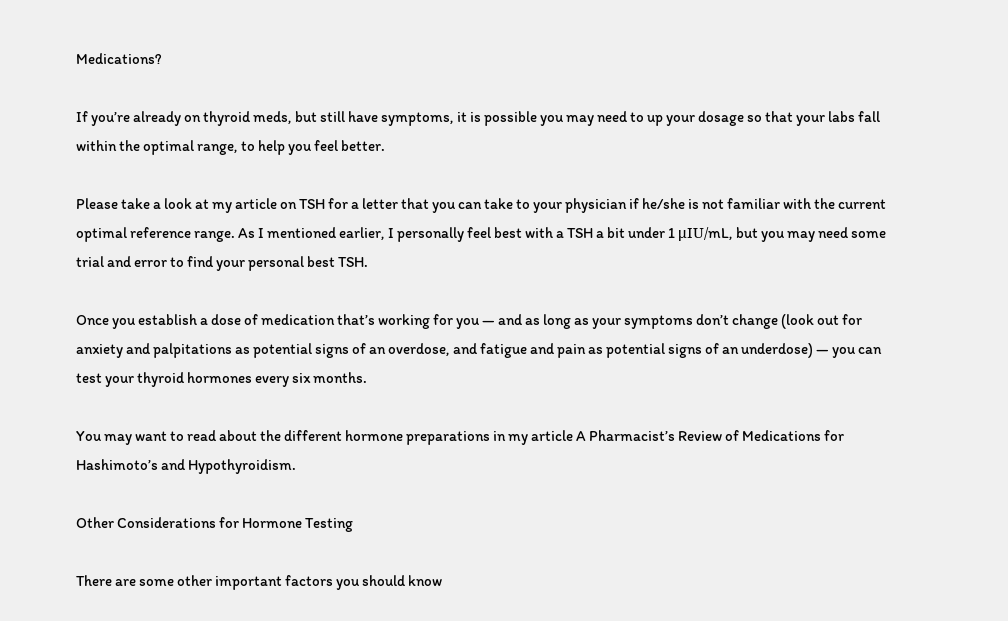Medications?

If you’re already on thyroid meds, but still have symptoms, it is possible you may need to up your dosage so that your labs fall within the optimal range, to help you feel better.

Please take a look at my article on TSH for a letter that you can take to your physician if he/she is not familiar with the current optimal reference range. As I mentioned earlier, I personally feel best with a TSH a bit under 1 μIU/mL, but you may need some trial and error to find your personal best TSH.

Once you establish a dose of medication that’s working for you — and as long as your symptoms don’t change (look out for anxiety and palpitations as potential signs of an overdose, and fatigue and pain as potential signs of an underdose) — you can test your thyroid hormones every six months.

You may want to read about the different hormone preparations in my article A Pharmacist’s Review of Medications for Hashimoto’s and Hypothyroidism.

Other Considerations for Hormone Testing

There are some other important factors you should know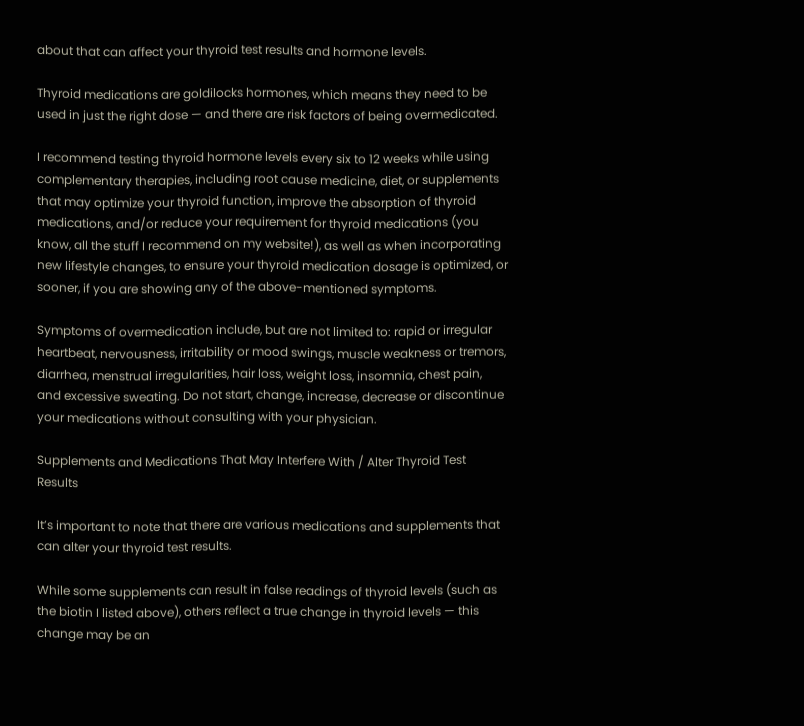about that can affect your thyroid test results and hormone levels.

Thyroid medications are goldilocks hormones, which means they need to be used in just the right dose — and there are risk factors of being overmedicated.

I recommend testing thyroid hormone levels every six to 12 weeks while using complementary therapies, including root cause medicine, diet, or supplements that may optimize your thyroid function, improve the absorption of thyroid medications, and/or reduce your requirement for thyroid medications (you know, all the stuff I recommend on my website!), as well as when incorporating new lifestyle changes, to ensure your thyroid medication dosage is optimized, or sooner, if you are showing any of the above-mentioned symptoms.

Symptoms of overmedication include, but are not limited to: rapid or irregular heartbeat, nervousness, irritability or mood swings, muscle weakness or tremors, diarrhea, menstrual irregularities, hair loss, weight loss, insomnia, chest pain, and excessive sweating. Do not start, change, increase, decrease or discontinue your medications without consulting with your physician.

Supplements and Medications That May Interfere With / Alter Thyroid Test Results

It’s important to note that there are various medications and supplements that can alter your thyroid test results.

While some supplements can result in false readings of thyroid levels (such as the biotin I listed above), others reflect a true change in thyroid levels — this change may be an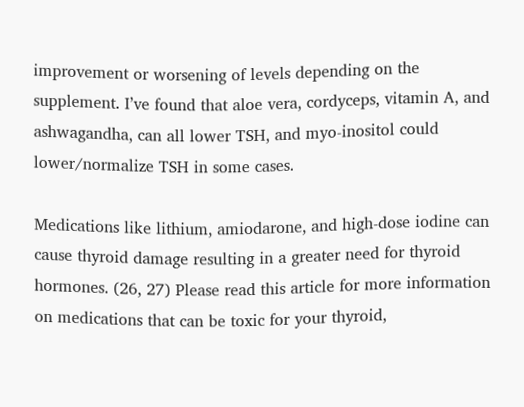improvement or worsening of levels depending on the supplement. I’ve found that aloe vera, cordyceps, vitamin A, and ashwagandha, can all lower TSH, and myo-inositol could lower/normalize TSH in some cases.

Medications like lithium, amiodarone, and high-dose iodine can cause thyroid damage resulting in a greater need for thyroid hormones. (26, 27) Please read this article for more information on medications that can be toxic for your thyroid,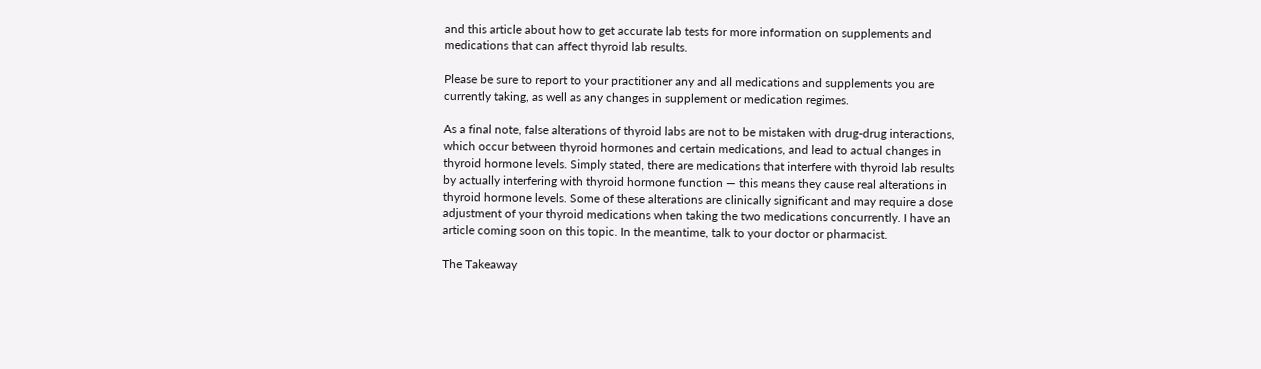and this article about how to get accurate lab tests for more information on supplements and medications that can affect thyroid lab results.

Please be sure to report to your practitioner any and all medications and supplements you are currently taking, as well as any changes in supplement or medication regimes.

As a final note, false alterations of thyroid labs are not to be mistaken with drug-drug interactions, which occur between thyroid hormones and certain medications, and lead to actual changes in thyroid hormone levels. Simply stated, there are medications that interfere with thyroid lab results by actually interfering with thyroid hormone function — this means they cause real alterations in thyroid hormone levels. Some of these alterations are clinically significant and may require a dose adjustment of your thyroid medications when taking the two medications concurrently. I have an article coming soon on this topic. In the meantime, talk to your doctor or pharmacist.

The Takeaway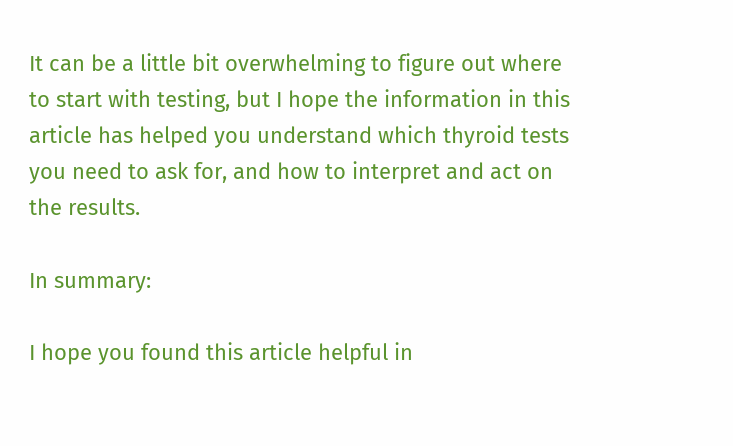It can be a little bit overwhelming to figure out where to start with testing, but I hope the information in this article has helped you understand which thyroid tests you need to ask for, and how to interpret and act on the results.

In summary:

I hope you found this article helpful in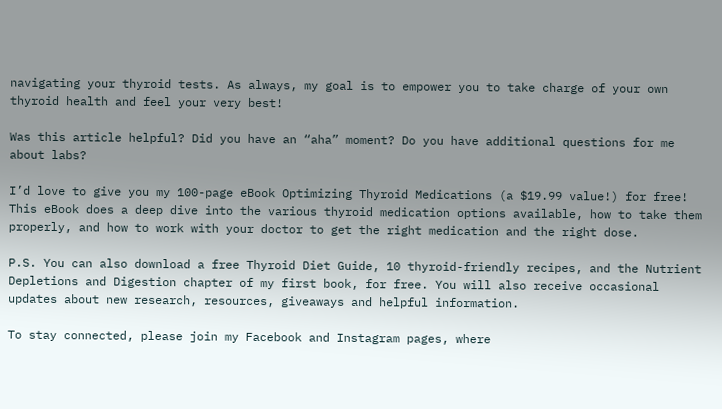navigating your thyroid tests. As always, my goal is to empower you to take charge of your own thyroid health and feel your very best!

Was this article helpful? Did you have an “aha” moment? Do you have additional questions for me about labs?

I’d love to give you my 100-page eBook Optimizing Thyroid Medications (a $19.99 value!) for free! This eBook does a deep dive into the various thyroid medication options available, how to take them properly, and how to work with your doctor to get the right medication and the right dose.

P.S. You can also download a free Thyroid Diet Guide, 10 thyroid-friendly recipes, and the Nutrient Depletions and Digestion chapter of my first book, for free. You will also receive occasional updates about new research, resources, giveaways and helpful information.

To stay connected, please join my Facebook and Instagram pages, where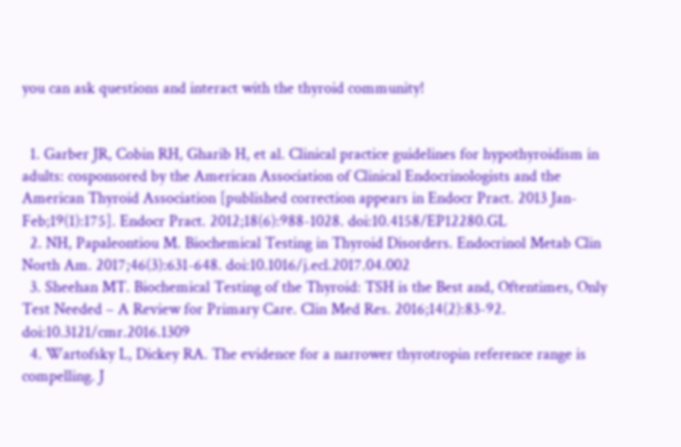you can ask questions and interact with the thyroid community!


  1. Garber JR, Cobin RH, Gharib H, et al. Clinical practice guidelines for hypothyroidism in adults: cosponsored by the American Association of Clinical Endocrinologists and the American Thyroid Association [published correction appears in Endocr Pract. 2013 Jan-Feb;19(1):175]. Endocr Pract. 2012;18(6):988-1028. doi:10.4158/EP12280.GL
  2. NH, Papaleontiou M. Biochemical Testing in Thyroid Disorders. Endocrinol Metab Clin North Am. 2017;46(3):631-648. doi:10.1016/j.ecl.2017.04.002
  3. Sheehan MT. Biochemical Testing of the Thyroid: TSH is the Best and, Oftentimes, Only Test Needed – A Review for Primary Care. Clin Med Res. 2016;14(2):83-92. doi:10.3121/cmr.2016.1309
  4. Wartofsky L, Dickey RA. The evidence for a narrower thyrotropin reference range is compelling. J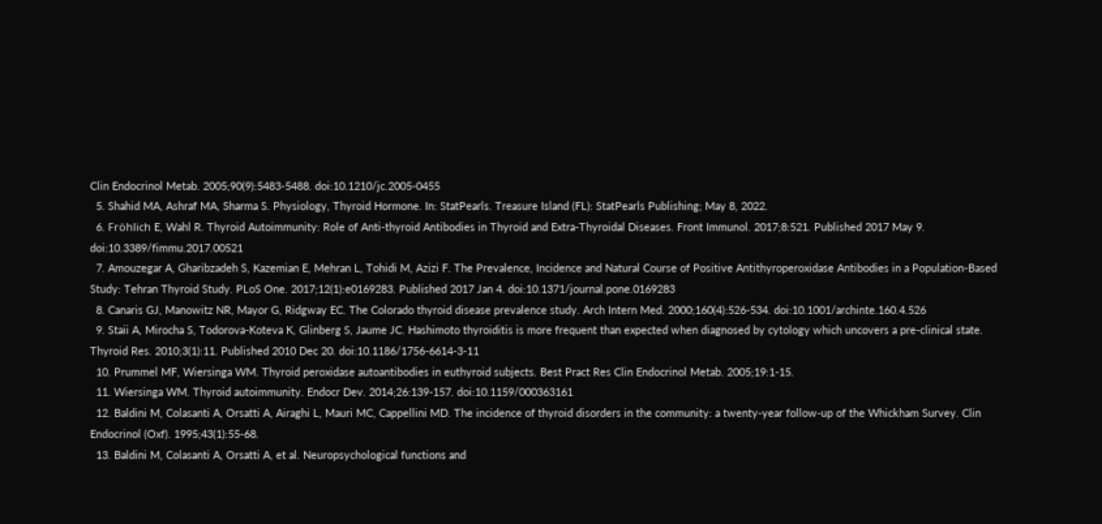Clin Endocrinol Metab. 2005;90(9):5483-5488. doi:10.1210/jc.2005-0455
  5. Shahid MA, Ashraf MA, Sharma S. Physiology, Thyroid Hormone. In: StatPearls. Treasure Island (FL): StatPearls Publishing; May 8, 2022.
  6. Fröhlich E, Wahl R. Thyroid Autoimmunity: Role of Anti-thyroid Antibodies in Thyroid and Extra-Thyroidal Diseases. Front Immunol. 2017;8:521. Published 2017 May 9. doi:10.3389/fimmu.2017.00521
  7. Amouzegar A, Gharibzadeh S, Kazemian E, Mehran L, Tohidi M, Azizi F. The Prevalence, Incidence and Natural Course of Positive Antithyroperoxidase Antibodies in a Population-Based Study: Tehran Thyroid Study. PLoS One. 2017;12(1):e0169283. Published 2017 Jan 4. doi:10.1371/journal.pone.0169283
  8. Canaris GJ, Manowitz NR, Mayor G, Ridgway EC. The Colorado thyroid disease prevalence study. Arch Intern Med. 2000;160(4):526-534. doi:10.1001/archinte.160.4.526
  9. Staii A, Mirocha S, Todorova-Koteva K, Glinberg S, Jaume JC. Hashimoto thyroiditis is more frequent than expected when diagnosed by cytology which uncovers a pre-clinical state. Thyroid Res. 2010;3(1):11. Published 2010 Dec 20. doi:10.1186/1756-6614-3-11
  10. Prummel MF, Wiersinga WM. Thyroid peroxidase autoantibodies in euthyroid subjects. Best Pract Res Clin Endocrinol Metab. 2005;19:1-15.
  11. Wiersinga WM. Thyroid autoimmunity. Endocr Dev. 2014;26:139-157. doi:10.1159/000363161
  12. Baldini M, Colasanti A, Orsatti A, Airaghi L, Mauri MC, Cappellini MD. The incidence of thyroid disorders in the community: a twenty-year follow-up of the Whickham Survey. Clin Endocrinol (Oxf). 1995;43(1):55-68.
  13. Baldini M, Colasanti A, Orsatti A, et al. Neuropsychological functions and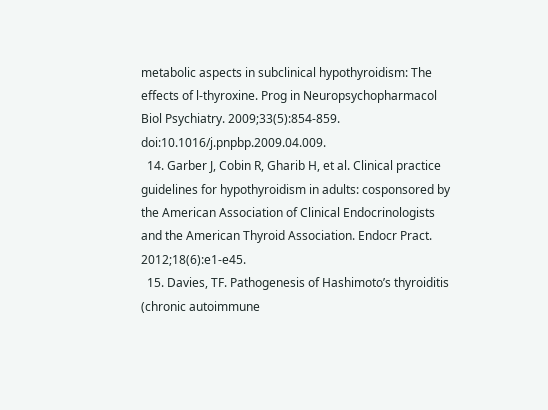metabolic aspects in subclinical hypothyroidism: The effects of l-thyroxine. Prog in Neuropsychopharmacol Biol Psychiatry. 2009;33(5):854-859. doi:10.1016/j.pnpbp.2009.04.009.
  14. Garber J, Cobin R, Gharib H, et al. Clinical practice guidelines for hypothyroidism in adults: cosponsored by the American Association of Clinical Endocrinologists and the American Thyroid Association. Endocr Pract. 2012;18(6):e1-e45.
  15. Davies, TF. Pathogenesis of Hashimoto’s thyroiditis (chronic autoimmune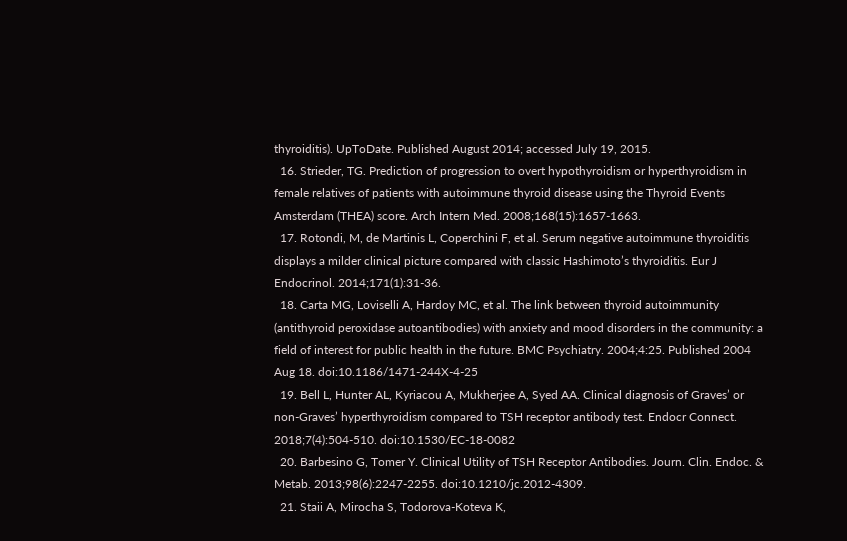thyroiditis). UpToDate. Published August 2014; accessed July 19, 2015.
  16. Strieder, TG. Prediction of progression to overt hypothyroidism or hyperthyroidism in female relatives of patients with autoimmune thyroid disease using the Thyroid Events Amsterdam (THEA) score. Arch Intern Med. 2008;168(15):1657-1663.
  17. Rotondi, M, de Martinis L, Coperchini F, et al. Serum negative autoimmune thyroiditis displays a milder clinical picture compared with classic Hashimoto’s thyroiditis. Eur J Endocrinol. 2014;171(1):31-36.
  18. Carta MG, Loviselli A, Hardoy MC, et al. The link between thyroid autoimmunity (antithyroid peroxidase autoantibodies) with anxiety and mood disorders in the community: a field of interest for public health in the future. BMC Psychiatry. 2004;4:25. Published 2004 Aug 18. doi:10.1186/1471-244X-4-25
  19. Bell L, Hunter AL, Kyriacou A, Mukherjee A, Syed AA. Clinical diagnosis of Graves’ or non-Graves’ hyperthyroidism compared to TSH receptor antibody test. Endocr Connect. 2018;7(4):504-510. doi:10.1530/EC-18-0082
  20. Barbesino G, Tomer Y. Clinical Utility of TSH Receptor Antibodies. Journ. Clin. Endoc. & Metab. 2013;98(6):2247-2255. doi:10.1210/jc.2012-4309.
  21. Staii A, Mirocha S, Todorova-Koteva K,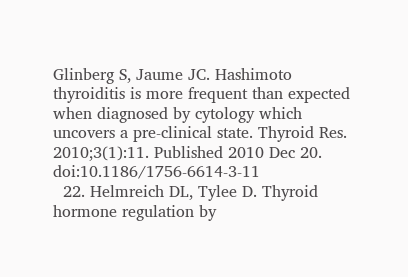Glinberg S, Jaume JC. Hashimoto thyroiditis is more frequent than expected when diagnosed by cytology which uncovers a pre-clinical state. Thyroid Res. 2010;3(1):11. Published 2010 Dec 20. doi:10.1186/1756-6614-3-11
  22. Helmreich DL, Tylee D. Thyroid hormone regulation by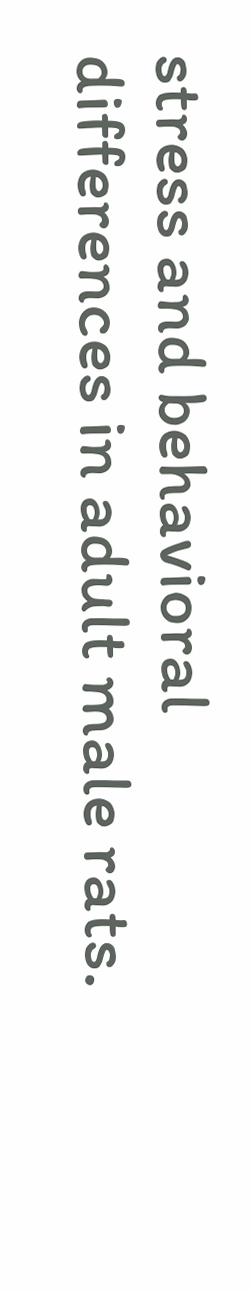stress and behavioral differences in adult male rats.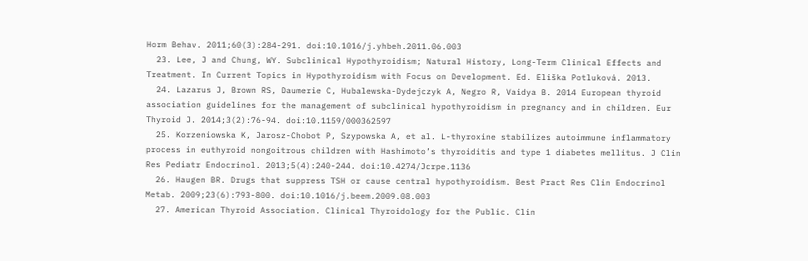Horm Behav. 2011;60(3):284-291. doi:10.1016/j.yhbeh.2011.06.003
  23. Lee, J and Chung, WY. Subclinical Hypothyroidism; Natural History, Long-Term Clinical Effects and Treatment. In Current Topics in Hypothyroidism with Focus on Development. Ed. Eliška Potluková. 2013.
  24. Lazarus J, Brown RS, Daumerie C, Hubalewska-Dydejczyk A, Negro R, Vaidya B. 2014 European thyroid association guidelines for the management of subclinical hypothyroidism in pregnancy and in children. Eur Thyroid J. 2014;3(2):76-94. doi:10.1159/000362597
  25. Korzeniowska K, Jarosz-Chobot P, Szypowska A, et al. L-thyroxine stabilizes autoimmune inflammatory process in euthyroid nongoitrous children with Hashimoto’s thyroiditis and type 1 diabetes mellitus. J Clin Res Pediatr Endocrinol. 2013;5(4):240-244. doi:10.4274/Jcrpe.1136
  26. Haugen BR. Drugs that suppress TSH or cause central hypothyroidism. Best Pract Res Clin Endocrinol Metab. 2009;23(6):793-800. doi:10.1016/j.beem.2009.08.003
  27. American Thyroid Association. Clinical Thyroidology for the Public. Clin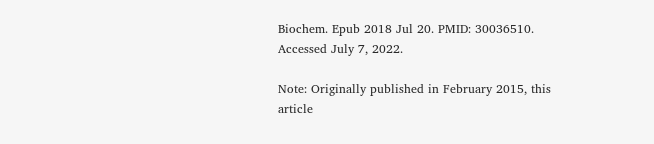Biochem. Epub 2018 Jul 20. PMID: 30036510. Accessed July 7, 2022.

Note: Originally published in February 2015, this article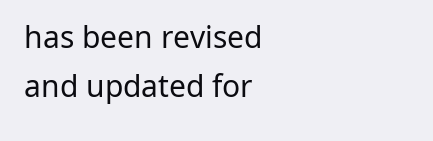has been revised and updated for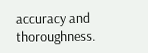accuracy and thoroughness.